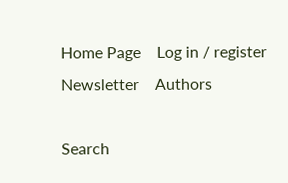Home Page    Log in / register    Newsletter    Authors

Search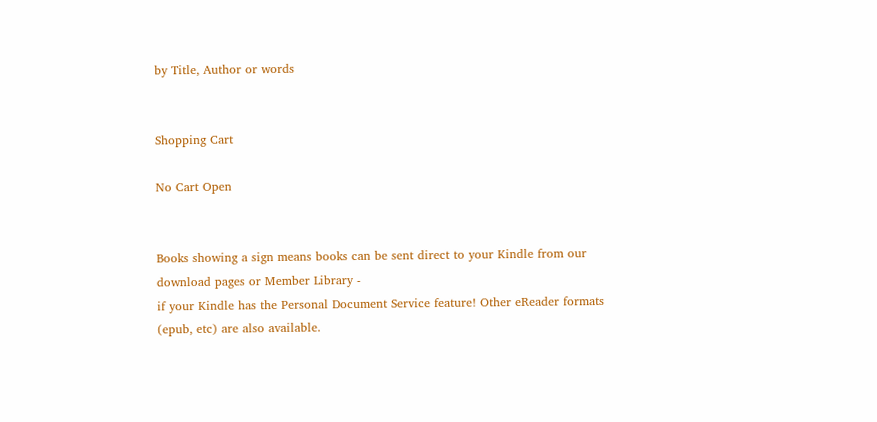by Title, Author or words


Shopping Cart

No Cart Open


Books showing a sign means books can be sent direct to your Kindle from our download pages or Member Library -
if your Kindle has the Personal Document Service feature! Other eReader formats (epub, etc) are also available.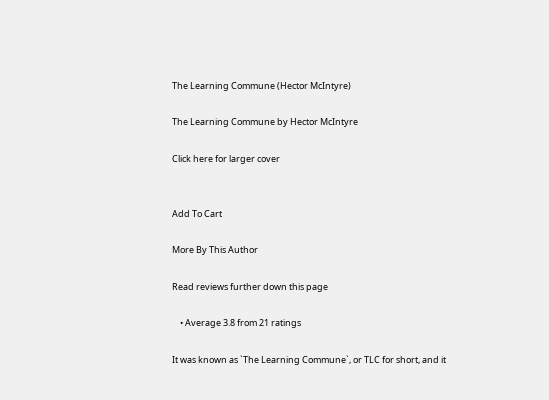The Learning Commune (Hector McIntyre)

The Learning Commune by Hector McIntyre

Click here for larger cover


Add To Cart

More By This Author

Read reviews further down this page

    • Average 3.8 from 21 ratings

It was known as `The Learning Commune`, or TLC for short, and it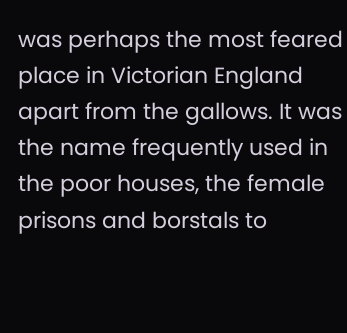was perhaps the most feared place in Victorian England apart from the gallows. It was the name frequently used in the poor houses, the female prisons and borstals to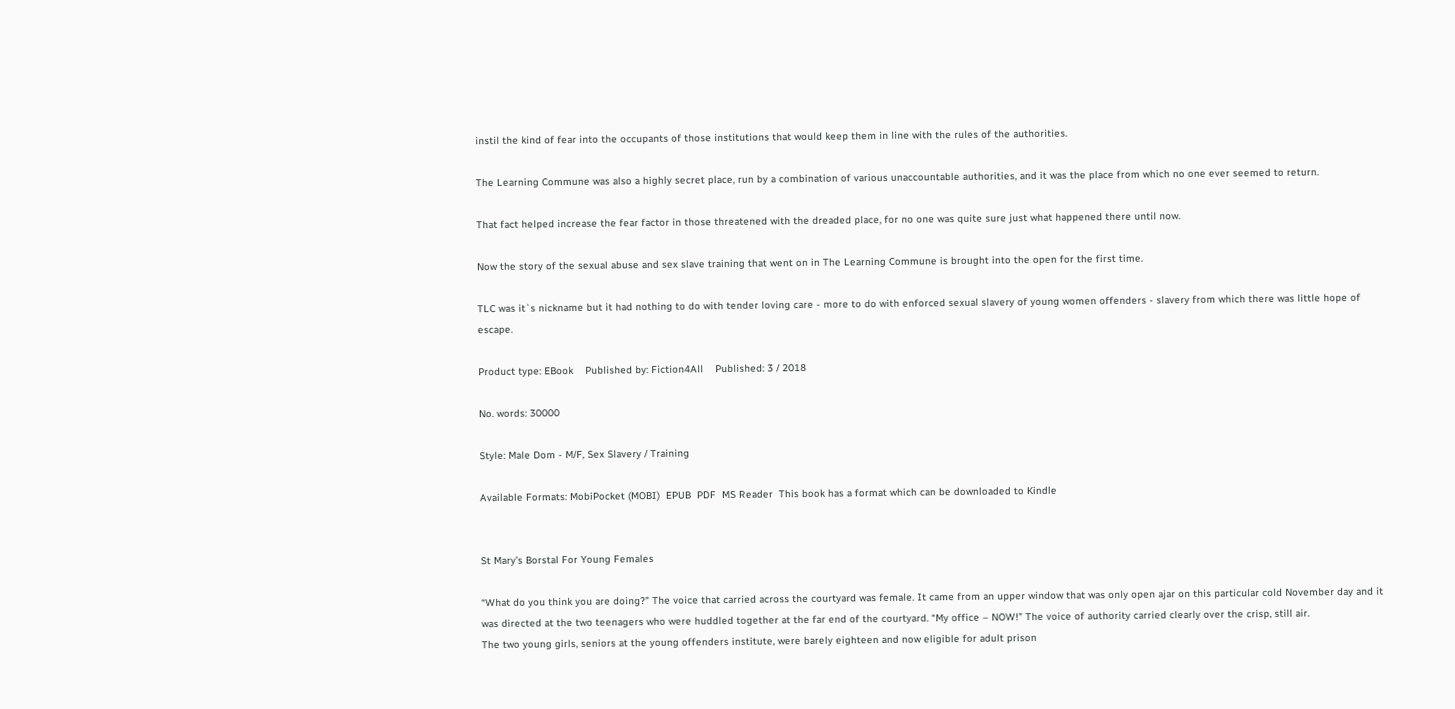instil the kind of fear into the occupants of those institutions that would keep them in line with the rules of the authorities.

The Learning Commune was also a highly secret place, run by a combination of various unaccountable authorities, and it was the place from which no one ever seemed to return.

That fact helped increase the fear factor in those threatened with the dreaded place, for no one was quite sure just what happened there until now.

Now the story of the sexual abuse and sex slave training that went on in The Learning Commune is brought into the open for the first time.

TLC was it`s nickname but it had nothing to do with tender loving care - more to do with enforced sexual slavery of young women offenders - slavery from which there was little hope of escape.

Product type: EBook    Published by: Fiction4All    Published: 3 / 2018

No. words: 30000

Style: Male Dom - M/F, Sex Slavery / Training

Available Formats: MobiPocket (MOBI)  EPUB  PDF  MS Reader  This book has a format which can be downloaded to Kindle


St Mary’s Borstal For Young Females

“What do you think you are doing?” The voice that carried across the courtyard was female. It came from an upper window that was only open ajar on this particular cold November day and it was directed at the two teenagers who were huddled together at the far end of the courtyard. “My office – NOW!” The voice of authority carried clearly over the crisp, still air.
The two young girls, seniors at the young offenders institute, were barely eighteen and now eligible for adult prison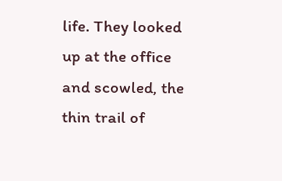life. They looked up at the office and scowled, the thin trail of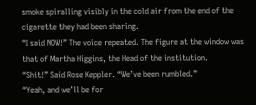smoke spiralling visibly in the cold air from the end of the cigarette they had been sharing.
“I said NOW!” The voice repeated. The figure at the window was that of Martha Higgins, the Head of the institution.
“Shit!” Said Rose Keppler. “We’ve been rumbled.”
“Yeah, and we’ll be for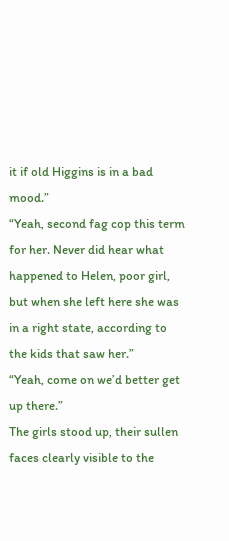it if old Higgins is in a bad mood.”
“Yeah, second fag cop this term for her. Never did hear what happened to Helen, poor girl, but when she left here she was in a right state, according to the kids that saw her.”
“Yeah, come on we’d better get up there.”
The girls stood up, their sullen faces clearly visible to the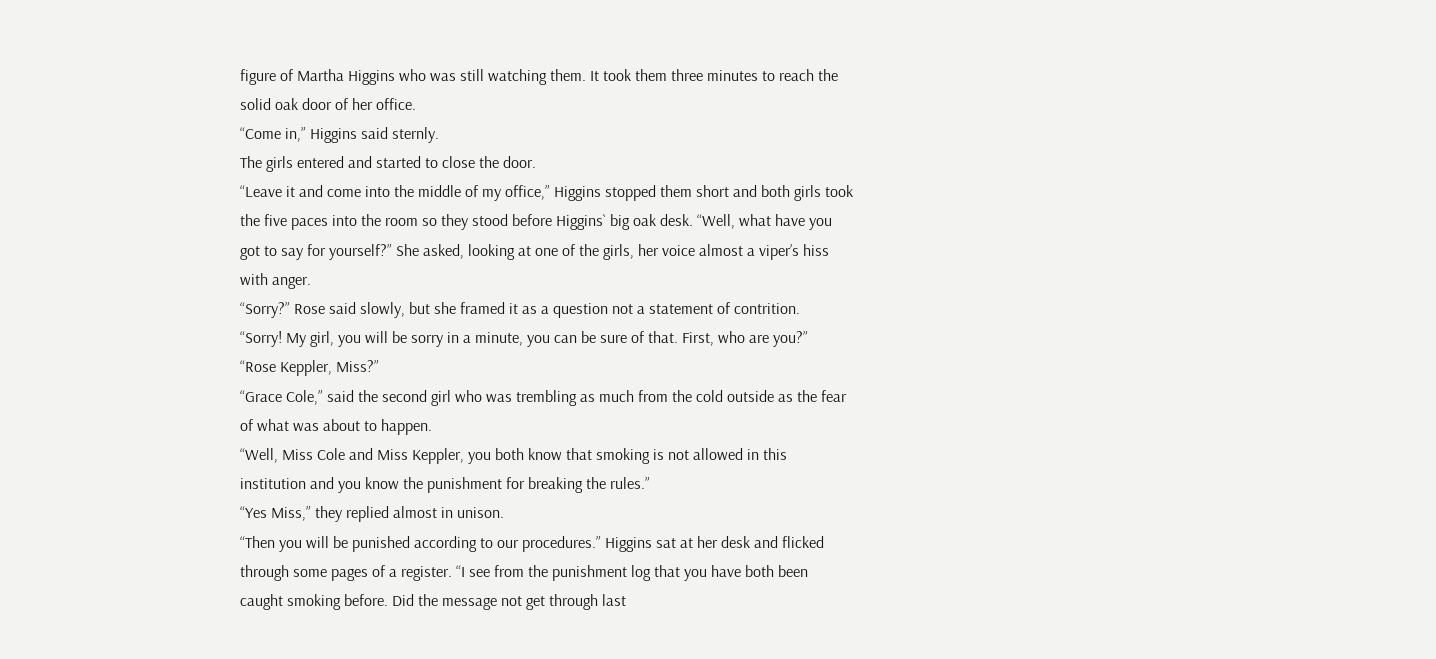figure of Martha Higgins who was still watching them. It took them three minutes to reach the solid oak door of her office.
“Come in,” Higgins said sternly.
The girls entered and started to close the door.
“Leave it and come into the middle of my office,” Higgins stopped them short and both girls took the five paces into the room so they stood before Higgins` big oak desk. “Well, what have you got to say for yourself?” She asked, looking at one of the girls, her voice almost a viper’s hiss with anger.
“Sorry?” Rose said slowly, but she framed it as a question not a statement of contrition.
“Sorry! My girl, you will be sorry in a minute, you can be sure of that. First, who are you?”
“Rose Keppler, Miss?”
“Grace Cole,” said the second girl who was trembling as much from the cold outside as the fear of what was about to happen.
“Well, Miss Cole and Miss Keppler, you both know that smoking is not allowed in this institution and you know the punishment for breaking the rules.”
“Yes Miss,” they replied almost in unison.
“Then you will be punished according to our procedures.” Higgins sat at her desk and flicked through some pages of a register. “I see from the punishment log that you have both been caught smoking before. Did the message not get through last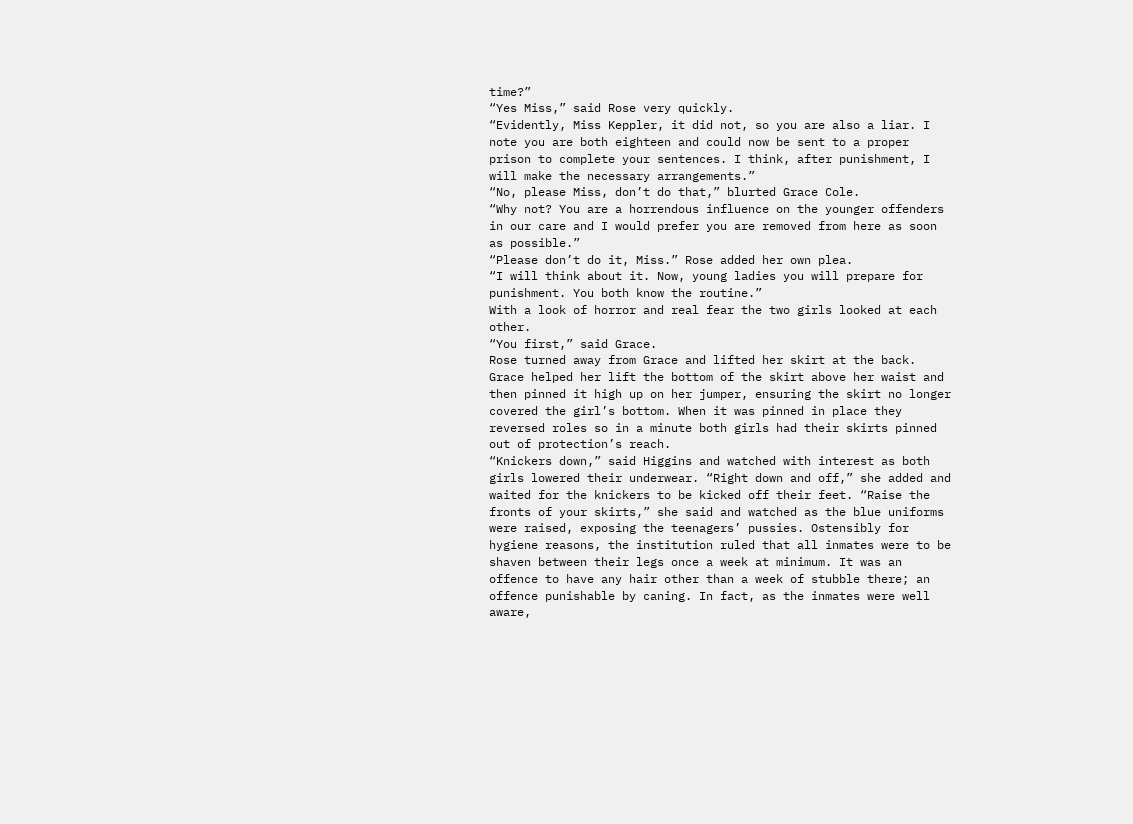time?”
“Yes Miss,” said Rose very quickly.
“Evidently, Miss Keppler, it did not, so you are also a liar. I note you are both eighteen and could now be sent to a proper prison to complete your sentences. I think, after punishment, I will make the necessary arrangements.”
“No, please Miss, don’t do that,” blurted Grace Cole.
“Why not? You are a horrendous influence on the younger offenders in our care and I would prefer you are removed from here as soon as possible.”
“Please don’t do it, Miss.” Rose added her own plea.
“I will think about it. Now, young ladies you will prepare for punishment. You both know the routine.”
With a look of horror and real fear the two girls looked at each other.
“You first,” said Grace.
Rose turned away from Grace and lifted her skirt at the back. Grace helped her lift the bottom of the skirt above her waist and then pinned it high up on her jumper, ensuring the skirt no longer covered the girl’s bottom. When it was pinned in place they reversed roles so in a minute both girls had their skirts pinned out of protection’s reach.
“Knickers down,” said Higgins and watched with interest as both girls lowered their underwear. “Right down and off,” she added and waited for the knickers to be kicked off their feet. “Raise the fronts of your skirts,” she said and watched as the blue uniforms were raised, exposing the teenagers’ pussies. Ostensibly for hygiene reasons, the institution ruled that all inmates were to be shaven between their legs once a week at minimum. It was an offence to have any hair other than a week of stubble there; an offence punishable by caning. In fact, as the inmates were well aware,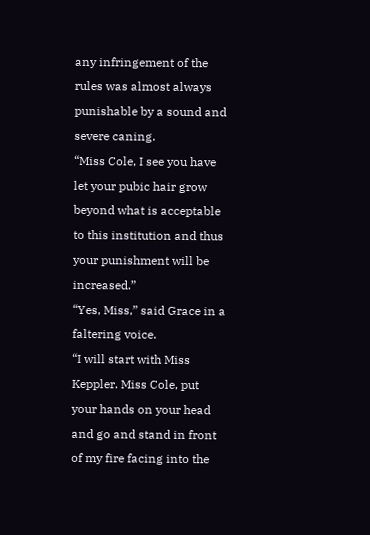any infringement of the rules was almost always punishable by a sound and severe caning.
“Miss Cole, I see you have let your pubic hair grow beyond what is acceptable to this institution and thus your punishment will be increased.”
“Yes, Miss,” said Grace in a faltering voice.
“I will start with Miss Keppler. Miss Cole, put your hands on your head and go and stand in front of my fire facing into the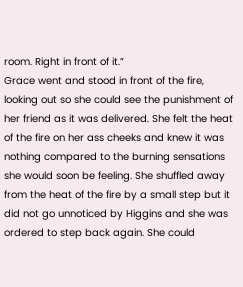room. Right in front of it.”
Grace went and stood in front of the fire, looking out so she could see the punishment of her friend as it was delivered. She felt the heat of the fire on her ass cheeks and knew it was nothing compared to the burning sensations she would soon be feeling. She shuffled away from the heat of the fire by a small step but it did not go unnoticed by Higgins and she was ordered to step back again. She could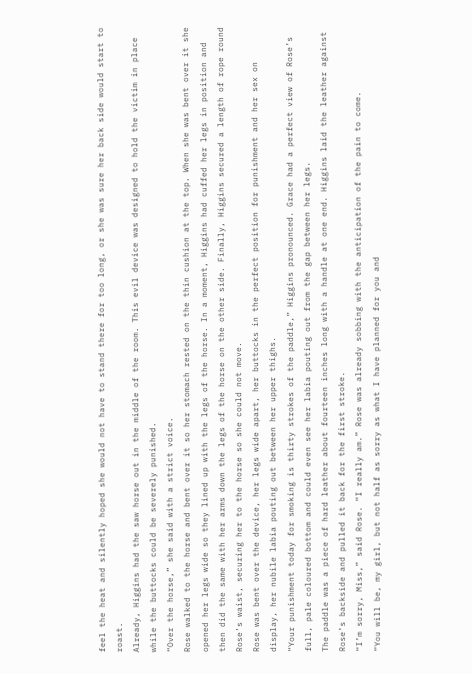feel the heat and silently hoped she would not have to stand there for too long, or she was sure her back side would start to roast.
Already, Higgins had the saw horse out in the middle of the room. This evil device was designed to hold the victim in place while the buttocks could be severely punished.
“Over the horse,” she said with a strict voice.
Rose walked to the horse and bent over it so her stomach rested on the thin cushion at the top. When she was bent over it she opened her legs wide so they lined up with the legs of the horse. In a moment, Higgins had cuffed her legs in position and then did the same with her arms down the legs of the horse on the other side. Finally, Higgins secured a length of rope round Rose’s waist, securing her to the horse so she could not move.
Rose was bent over the device, her legs wide apart, her buttocks in the perfect position for punishment and her sex on display, her nubile labia pouting out between her upper thighs.
“Your punishment today for smoking is thirty strokes of the paddle,” Higgins pronounced. Grace had a perfect view of Rose’s full, pale coloured bottom and could even see her labia pouting out from the gap between her legs.
The paddle was a piece of hard leather about fourteen inches long with a handle at one end. Higgins laid the leather against Rose’s backside and pulled it back for the first stroke.
“I’m sorry, Miss,” said Rose. “I really am.” Rose was already sobbing with the anticipation of the pain to come.
“You will be, my girl, but not half as sorry as what I have planned for you and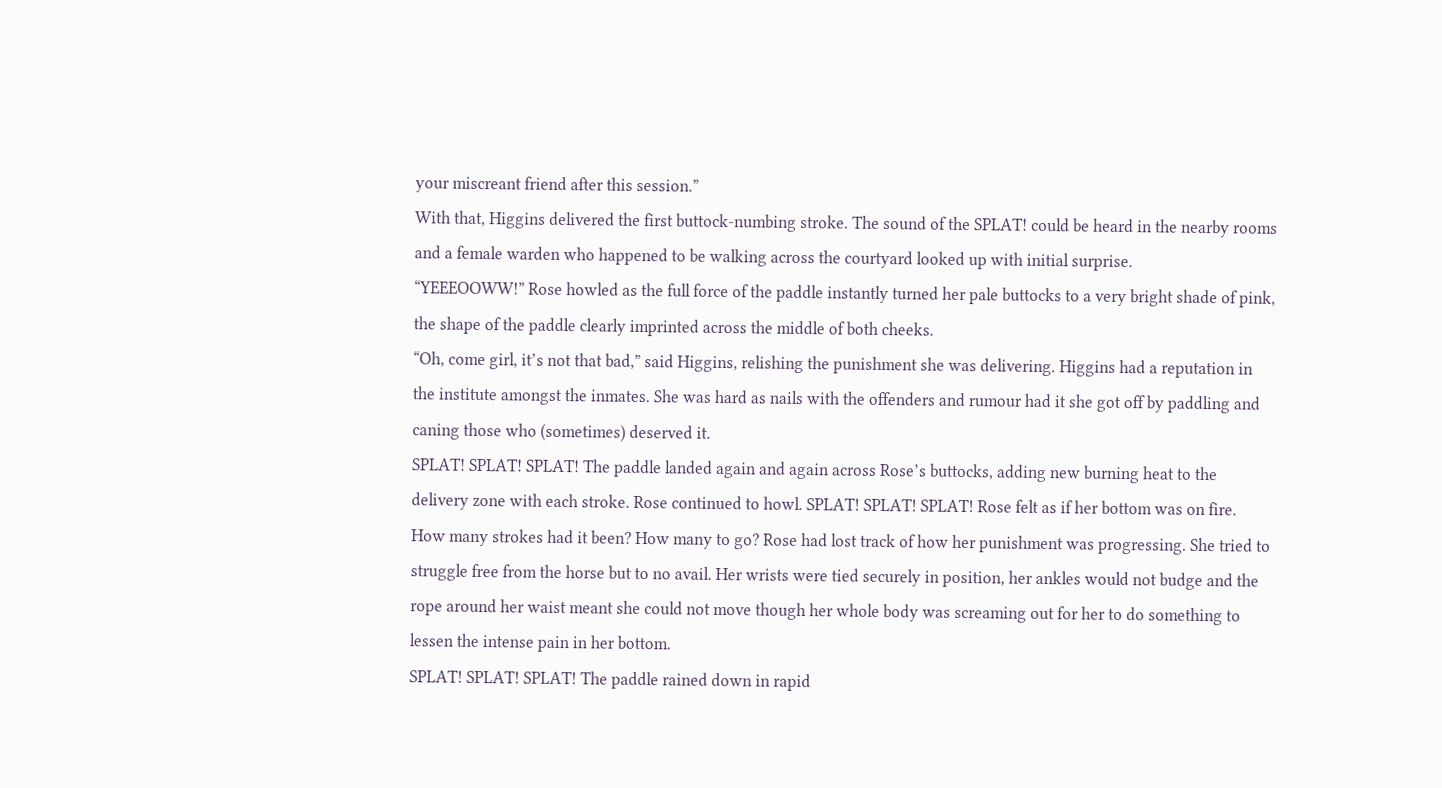your miscreant friend after this session.”
With that, Higgins delivered the first buttock-numbing stroke. The sound of the SPLAT! could be heard in the nearby rooms and a female warden who happened to be walking across the courtyard looked up with initial surprise.
“YEEEOOWW!” Rose howled as the full force of the paddle instantly turned her pale buttocks to a very bright shade of pink, the shape of the paddle clearly imprinted across the middle of both cheeks.
“Oh, come girl, it’s not that bad,” said Higgins, relishing the punishment she was delivering. Higgins had a reputation in the institute amongst the inmates. She was hard as nails with the offenders and rumour had it she got off by paddling and caning those who (sometimes) deserved it.
SPLAT! SPLAT! SPLAT! The paddle landed again and again across Rose’s buttocks, adding new burning heat to the delivery zone with each stroke. Rose continued to howl. SPLAT! SPLAT! SPLAT! Rose felt as if her bottom was on fire.
How many strokes had it been? How many to go? Rose had lost track of how her punishment was progressing. She tried to struggle free from the horse but to no avail. Her wrists were tied securely in position, her ankles would not budge and the rope around her waist meant she could not move though her whole body was screaming out for her to do something to lessen the intense pain in her bottom.
SPLAT! SPLAT! SPLAT! The paddle rained down in rapid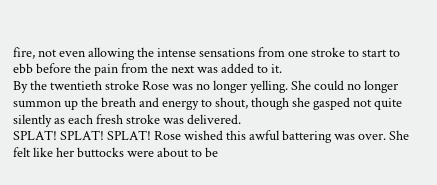fire, not even allowing the intense sensations from one stroke to start to ebb before the pain from the next was added to it.
By the twentieth stroke Rose was no longer yelling. She could no longer summon up the breath and energy to shout, though she gasped not quite silently as each fresh stroke was delivered.
SPLAT! SPLAT! SPLAT! Rose wished this awful battering was over. She felt like her buttocks were about to be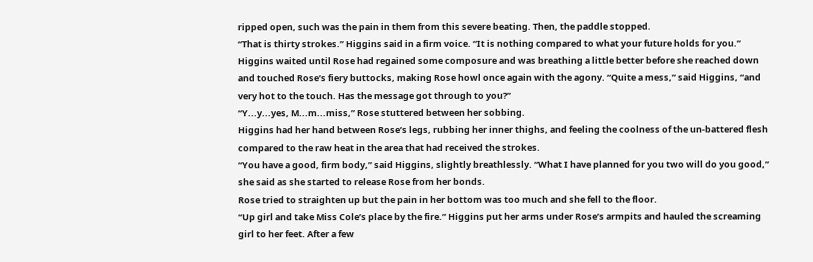ripped open, such was the pain in them from this severe beating. Then, the paddle stopped.
“That is thirty strokes.” Higgins said in a firm voice. “It is nothing compared to what your future holds for you.” Higgins waited until Rose had regained some composure and was breathing a little better before she reached down and touched Rose’s fiery buttocks, making Rose howl once again with the agony. “Quite a mess,” said Higgins, “and very hot to the touch. Has the message got through to you?”
“Y...y...yes, M...m...miss,” Rose stuttered between her sobbing.
Higgins had her hand between Rose’s legs, rubbing her inner thighs, and feeling the coolness of the un-battered flesh compared to the raw heat in the area that had received the strokes.
“You have a good, firm body,” said Higgins, slightly breathlessly. “What I have planned for you two will do you good,” she said as she started to release Rose from her bonds.
Rose tried to straighten up but the pain in her bottom was too much and she fell to the floor.
“Up girl and take Miss Cole’s place by the fire.” Higgins put her arms under Rose’s armpits and hauled the screaming girl to her feet. After a few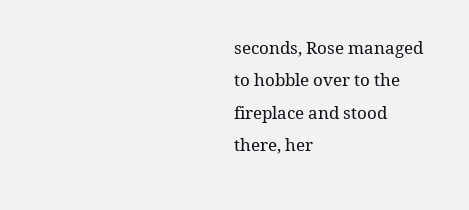seconds, Rose managed to hobble over to the fireplace and stood there, her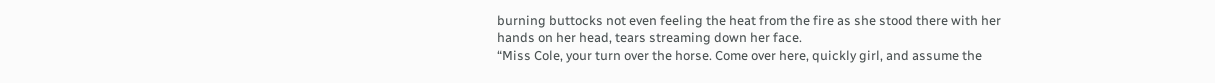burning buttocks not even feeling the heat from the fire as she stood there with her hands on her head, tears streaming down her face.
“Miss Cole, your turn over the horse. Come over here, quickly girl, and assume the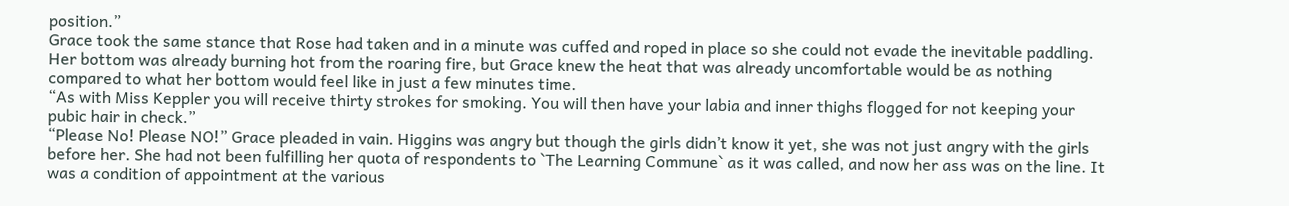position.”
Grace took the same stance that Rose had taken and in a minute was cuffed and roped in place so she could not evade the inevitable paddling. Her bottom was already burning hot from the roaring fire, but Grace knew the heat that was already uncomfortable would be as nothing compared to what her bottom would feel like in just a few minutes time.
“As with Miss Keppler you will receive thirty strokes for smoking. You will then have your labia and inner thighs flogged for not keeping your pubic hair in check.”
“Please No! Please NO!” Grace pleaded in vain. Higgins was angry but though the girls didn’t know it yet, she was not just angry with the girls before her. She had not been fulfilling her quota of respondents to `The Learning Commune` as it was called, and now her ass was on the line. It was a condition of appointment at the various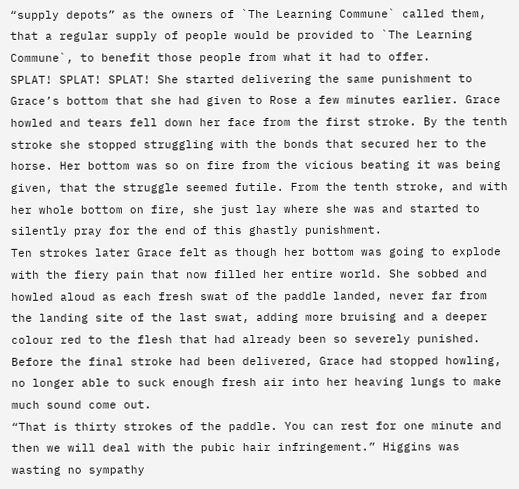“supply depots” as the owners of `The Learning Commune` called them, that a regular supply of people would be provided to `The Learning Commune`, to benefit those people from what it had to offer.
SPLAT! SPLAT! SPLAT! She started delivering the same punishment to Grace’s bottom that she had given to Rose a few minutes earlier. Grace howled and tears fell down her face from the first stroke. By the tenth stroke she stopped struggling with the bonds that secured her to the horse. Her bottom was so on fire from the vicious beating it was being given, that the struggle seemed futile. From the tenth stroke, and with her whole bottom on fire, she just lay where she was and started to silently pray for the end of this ghastly punishment.
Ten strokes later Grace felt as though her bottom was going to explode with the fiery pain that now filled her entire world. She sobbed and howled aloud as each fresh swat of the paddle landed, never far from the landing site of the last swat, adding more bruising and a deeper colour red to the flesh that had already been so severely punished.
Before the final stroke had been delivered, Grace had stopped howling, no longer able to suck enough fresh air into her heaving lungs to make much sound come out.
“That is thirty strokes of the paddle. You can rest for one minute and then we will deal with the pubic hair infringement.” Higgins was wasting no sympathy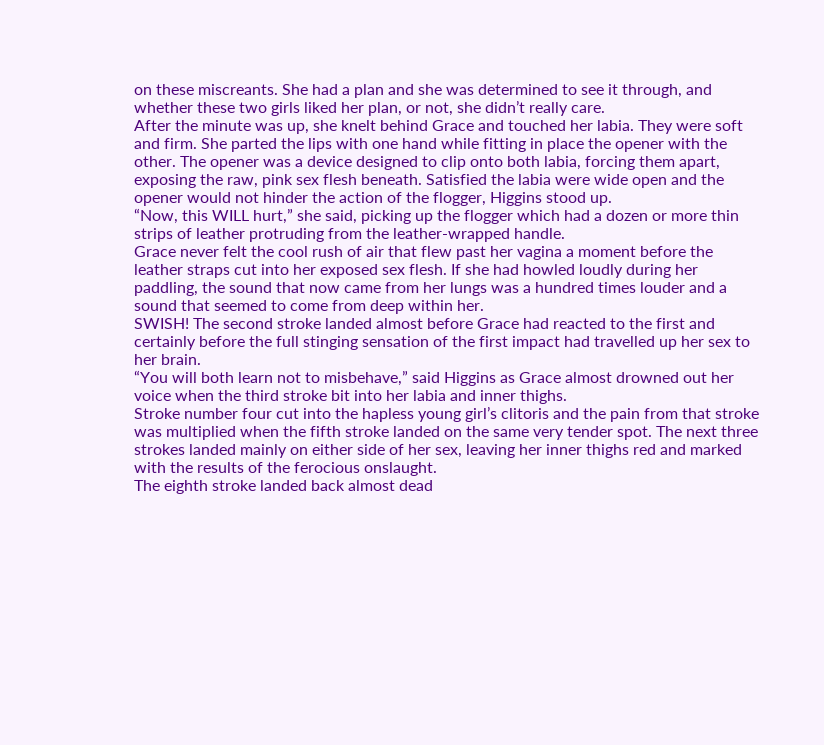on these miscreants. She had a plan and she was determined to see it through, and whether these two girls liked her plan, or not, she didn’t really care.
After the minute was up, she knelt behind Grace and touched her labia. They were soft and firm. She parted the lips with one hand while fitting in place the opener with the other. The opener was a device designed to clip onto both labia, forcing them apart, exposing the raw, pink sex flesh beneath. Satisfied the labia were wide open and the opener would not hinder the action of the flogger, Higgins stood up.
“Now, this WILL hurt,” she said, picking up the flogger which had a dozen or more thin strips of leather protruding from the leather-wrapped handle.
Grace never felt the cool rush of air that flew past her vagina a moment before the leather straps cut into her exposed sex flesh. If she had howled loudly during her paddling, the sound that now came from her lungs was a hundred times louder and a sound that seemed to come from deep within her.
SWISH! The second stroke landed almost before Grace had reacted to the first and certainly before the full stinging sensation of the first impact had travelled up her sex to her brain.
“You will both learn not to misbehave,” said Higgins as Grace almost drowned out her voice when the third stroke bit into her labia and inner thighs.
Stroke number four cut into the hapless young girl’s clitoris and the pain from that stroke was multiplied when the fifth stroke landed on the same very tender spot. The next three strokes landed mainly on either side of her sex, leaving her inner thighs red and marked with the results of the ferocious onslaught.
The eighth stroke landed back almost dead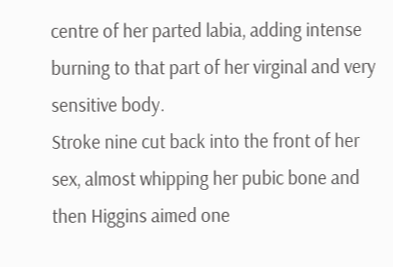centre of her parted labia, adding intense burning to that part of her virginal and very sensitive body.
Stroke nine cut back into the front of her sex, almost whipping her pubic bone and then Higgins aimed one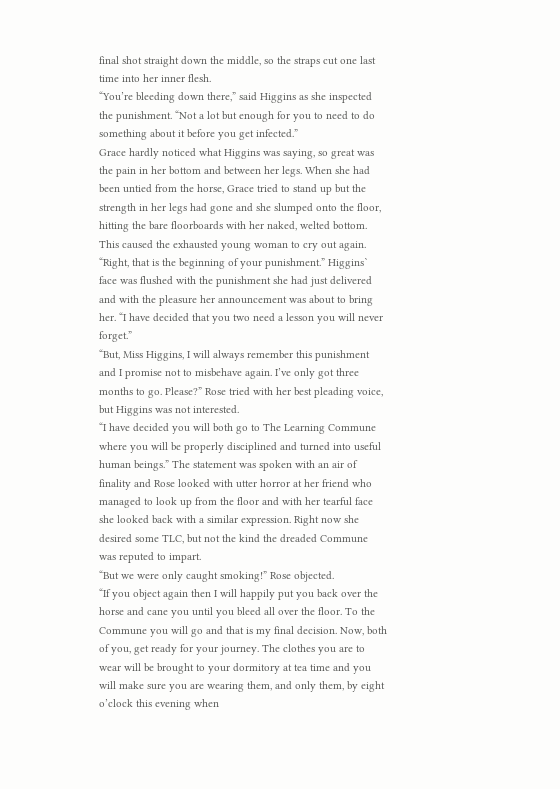final shot straight down the middle, so the straps cut one last time into her inner flesh.
“You’re bleeding down there,” said Higgins as she inspected the punishment. “Not a lot but enough for you to need to do something about it before you get infected.”
Grace hardly noticed what Higgins was saying, so great was the pain in her bottom and between her legs. When she had been untied from the horse, Grace tried to stand up but the strength in her legs had gone and she slumped onto the floor, hitting the bare floorboards with her naked, welted bottom. This caused the exhausted young woman to cry out again.
“Right, that is the beginning of your punishment.” Higgins` face was flushed with the punishment she had just delivered and with the pleasure her announcement was about to bring her. “I have decided that you two need a lesson you will never forget.”
“But, Miss Higgins, I will always remember this punishment and I promise not to misbehave again. I’ve only got three months to go. Please?” Rose tried with her best pleading voice, but Higgins was not interested.
“I have decided you will both go to The Learning Commune where you will be properly disciplined and turned into useful human beings.” The statement was spoken with an air of finality and Rose looked with utter horror at her friend who managed to look up from the floor and with her tearful face she looked back with a similar expression. Right now she desired some TLC, but not the kind the dreaded Commune was reputed to impart.
“But we were only caught smoking!” Rose objected.
“If you object again then I will happily put you back over the horse and cane you until you bleed all over the floor. To the Commune you will go and that is my final decision. Now, both of you, get ready for your journey. The clothes you are to wear will be brought to your dormitory at tea time and you will make sure you are wearing them, and only them, by eight o’clock this evening when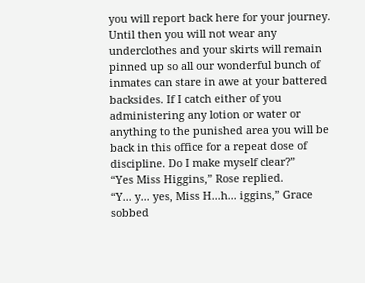you will report back here for your journey. Until then you will not wear any underclothes and your skirts will remain pinned up so all our wonderful bunch of inmates can stare in awe at your battered backsides. If I catch either of you administering any lotion or water or anything to the punished area you will be back in this office for a repeat dose of discipline. Do I make myself clear?”
“Yes Miss Higgins,” Rose replied.
“Y... y... yes, Miss H...h... iggins,” Grace sobbed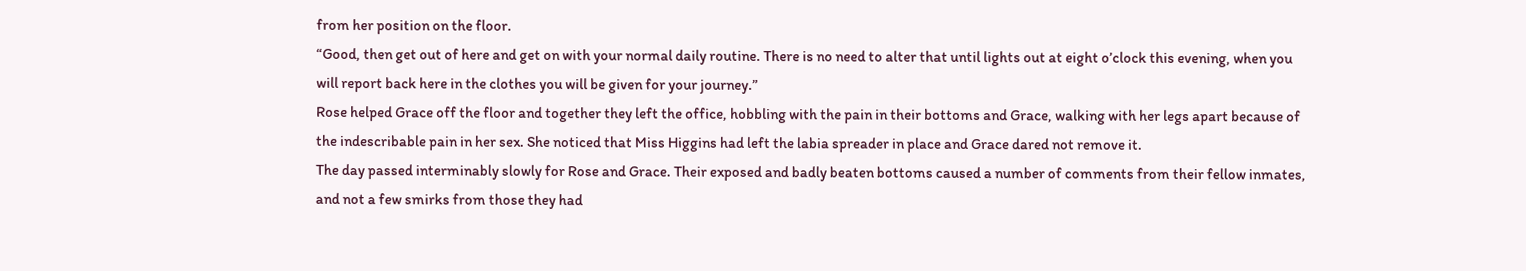from her position on the floor.
“Good, then get out of here and get on with your normal daily routine. There is no need to alter that until lights out at eight o’clock this evening, when you will report back here in the clothes you will be given for your journey.”
Rose helped Grace off the floor and together they left the office, hobbling with the pain in their bottoms and Grace, walking with her legs apart because of the indescribable pain in her sex. She noticed that Miss Higgins had left the labia spreader in place and Grace dared not remove it.
The day passed interminably slowly for Rose and Grace. Their exposed and badly beaten bottoms caused a number of comments from their fellow inmates, and not a few smirks from those they had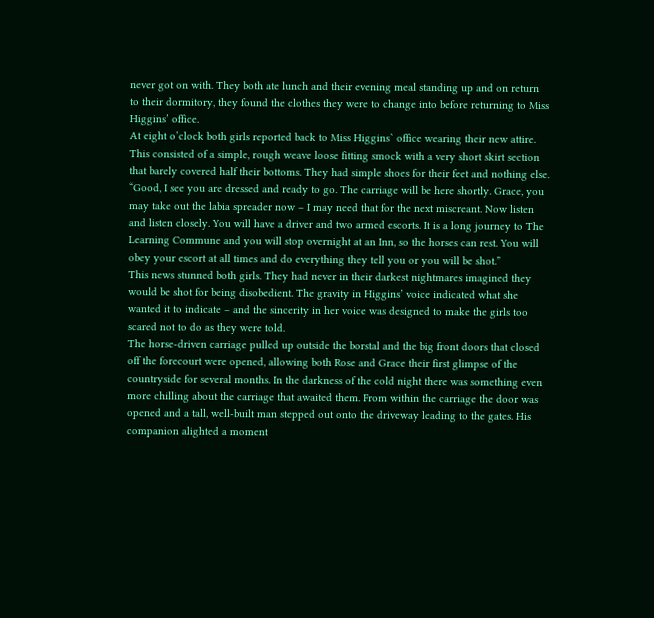never got on with. They both ate lunch and their evening meal standing up and on return to their dormitory, they found the clothes they were to change into before returning to Miss Higgins’ office.
At eight o’clock both girls reported back to Miss Higgins` office wearing their new attire. This consisted of a simple, rough weave loose fitting smock with a very short skirt section that barely covered half their bottoms. They had simple shoes for their feet and nothing else.
“Good, I see you are dressed and ready to go. The carriage will be here shortly. Grace, you may take out the labia spreader now – I may need that for the next miscreant. Now listen and listen closely. You will have a driver and two armed escorts. It is a long journey to The Learning Commune and you will stop overnight at an Inn, so the horses can rest. You will obey your escort at all times and do everything they tell you or you will be shot.”
This news stunned both girls. They had never in their darkest nightmares imagined they would be shot for being disobedient. The gravity in Higgins’ voice indicated what she wanted it to indicate – and the sincerity in her voice was designed to make the girls too scared not to do as they were told.
The horse-driven carriage pulled up outside the borstal and the big front doors that closed off the forecourt were opened, allowing both Rose and Grace their first glimpse of the countryside for several months. In the darkness of the cold night there was something even more chilling about the carriage that awaited them. From within the carriage the door was opened and a tall, well-built man stepped out onto the driveway leading to the gates. His companion alighted a moment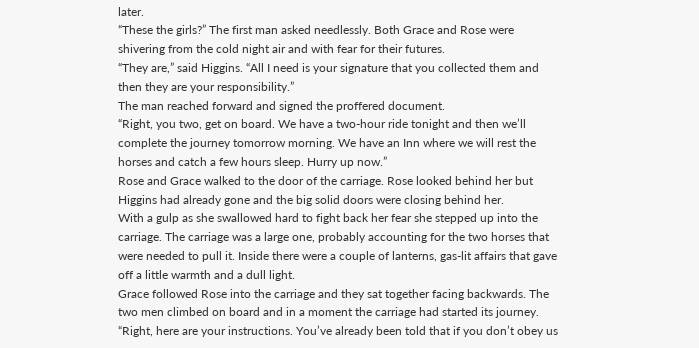later.
“These the girls?” The first man asked needlessly. Both Grace and Rose were shivering from the cold night air and with fear for their futures.
“They are,” said Higgins. “All I need is your signature that you collected them and then they are your responsibility.”
The man reached forward and signed the proffered document.
“Right, you two, get on board. We have a two-hour ride tonight and then we’ll complete the journey tomorrow morning. We have an Inn where we will rest the horses and catch a few hours sleep. Hurry up now.”
Rose and Grace walked to the door of the carriage. Rose looked behind her but Higgins had already gone and the big solid doors were closing behind her.
With a gulp as she swallowed hard to fight back her fear she stepped up into the carriage. The carriage was a large one, probably accounting for the two horses that were needed to pull it. Inside there were a couple of lanterns, gas-lit affairs that gave off a little warmth and a dull light.
Grace followed Rose into the carriage and they sat together facing backwards. The two men climbed on board and in a moment the carriage had started its journey.
“Right, here are your instructions. You’ve already been told that if you don’t obey us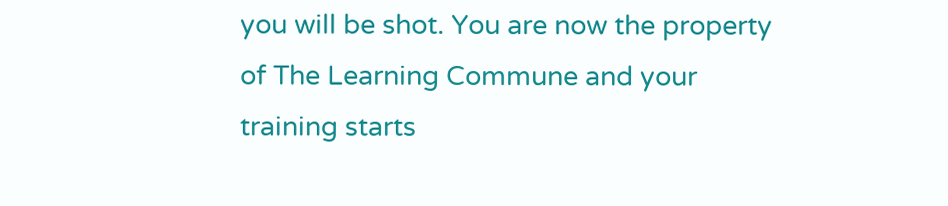you will be shot. You are now the property of The Learning Commune and your training starts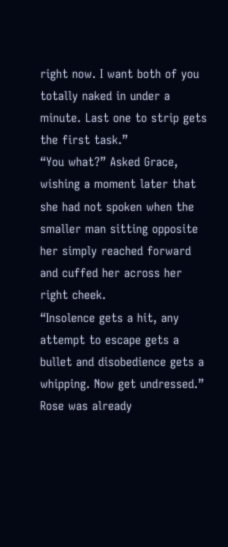right now. I want both of you totally naked in under a minute. Last one to strip gets the first task.”
“You what?” Asked Grace, wishing a moment later that she had not spoken when the smaller man sitting opposite her simply reached forward and cuffed her across her right cheek.
“Insolence gets a hit, any attempt to escape gets a bullet and disobedience gets a whipping. Now get undressed.”
Rose was already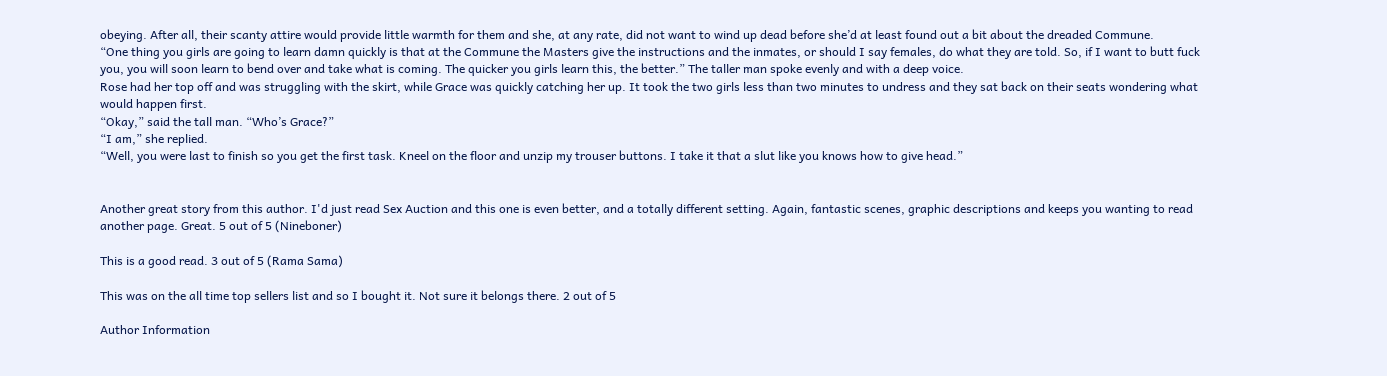obeying. After all, their scanty attire would provide little warmth for them and she, at any rate, did not want to wind up dead before she’d at least found out a bit about the dreaded Commune.
“One thing you girls are going to learn damn quickly is that at the Commune the Masters give the instructions and the inmates, or should I say females, do what they are told. So, if I want to butt fuck you, you will soon learn to bend over and take what is coming. The quicker you girls learn this, the better.” The taller man spoke evenly and with a deep voice.
Rose had her top off and was struggling with the skirt, while Grace was quickly catching her up. It took the two girls less than two minutes to undress and they sat back on their seats wondering what would happen first.
“Okay,” said the tall man. “Who’s Grace?”
“I am,” she replied.
“Well, you were last to finish so you get the first task. Kneel on the floor and unzip my trouser buttons. I take it that a slut like you knows how to give head.”


Another great story from this author. I'd just read Sex Auction and this one is even better, and a totally different setting. Again, fantastic scenes, graphic descriptions and keeps you wanting to read another page. Great. 5 out of 5 (Nineboner)

This is a good read. 3 out of 5 (Rama Sama)

This was on the all time top sellers list and so I bought it. Not sure it belongs there. 2 out of 5

Author Information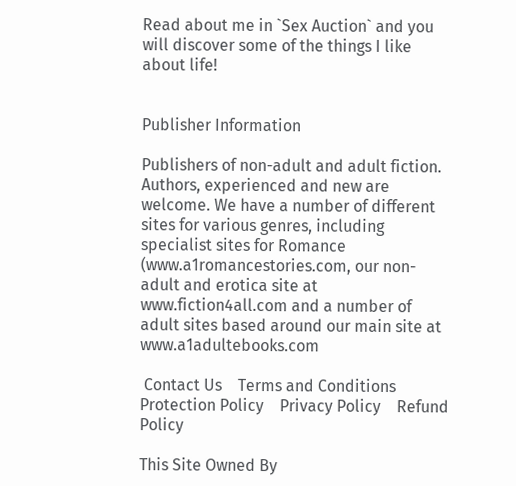Read about me in `Sex Auction` and you will discover some of the things I like about life!


Publisher Information

Publishers of non-adult and adult fiction. Authors, experienced and new are welcome. We have a number of different sites for various genres, including specialist sites for Romance (www.a1romancestories.com, our non-adult and erotica site at www.fiction4all.com and a number of adult sites based around our main site at www.a1adultebooks.com

 Contact Us    Terms and Conditions    Protection Policy    Privacy Policy    Refund Policy

This Site Owned By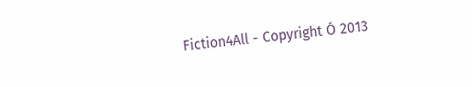Fiction4All - Copyright Ó 2013